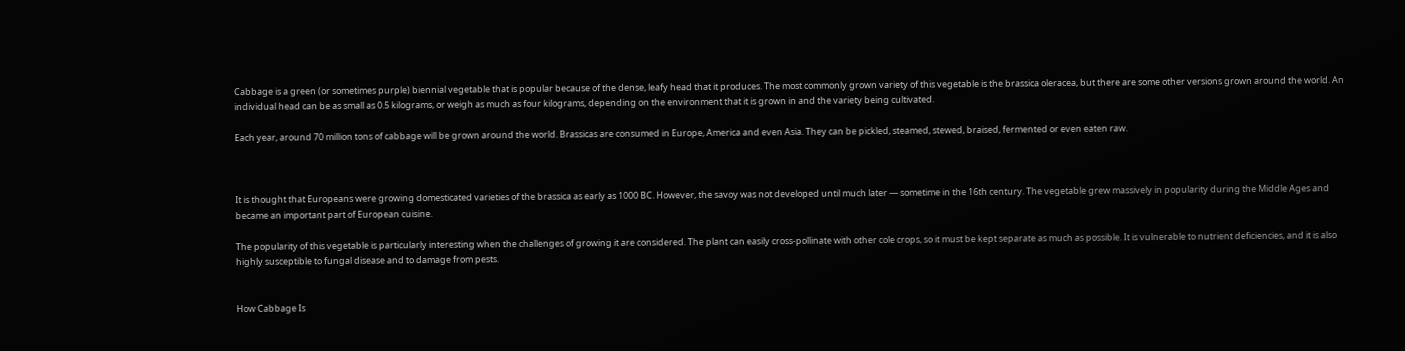Cabbage is a green (or sometimes purple) biennial vegetable that is popular because of the dense, leafy head that it produces. The most commonly grown variety of this vegetable is the brassica oleracea, but there are some other versions grown around the world. An individual head can be as small as 0.5 kilograms, or weigh as much as four kilograms, depending on the environment that it is grown in and the variety being cultivated.

Each year, around 70 million tons of cabbage will be grown around the world. Brassicas are consumed in Europe, America and even Asia. They can be pickled, steamed, stewed, braised, fermented or even eaten raw.



It is thought that Europeans were growing domesticated varieties of the brassica as early as 1000 BC. However, the savoy was not developed until much later — sometime in the 16th century. The vegetable grew massively in popularity during the Middle Ages and became an important part of European cuisine.

The popularity of this vegetable is particularly interesting when the challenges of growing it are considered. The plant can easily cross-pollinate with other cole crops, so it must be kept separate as much as possible. It is vulnerable to nutrient deficiencies, and it is also highly susceptible to fungal disease and to damage from pests.


How Cabbage Is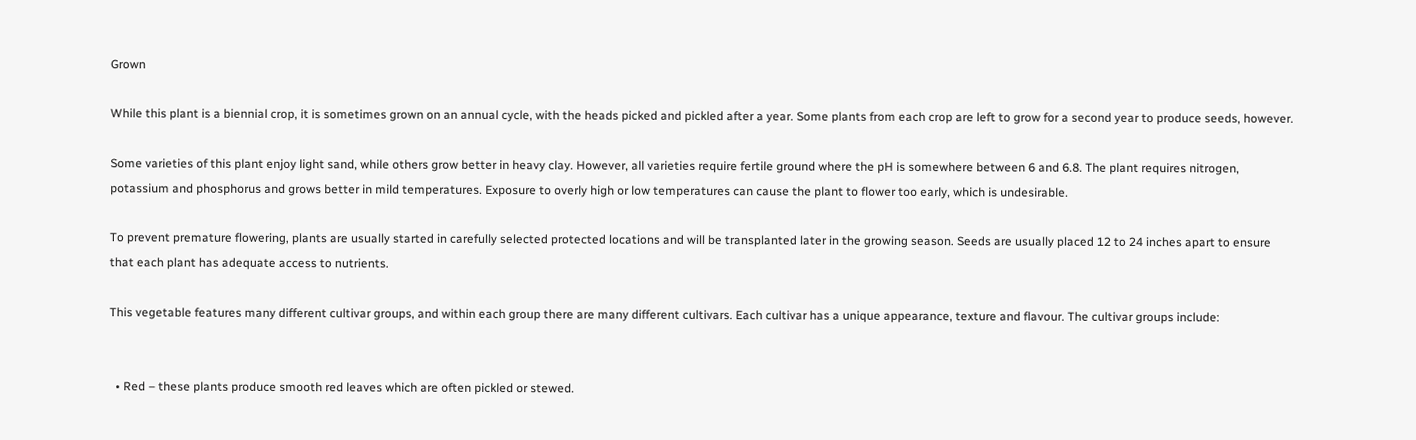Grown

While this plant is a biennial crop, it is sometimes grown on an annual cycle, with the heads picked and pickled after a year. Some plants from each crop are left to grow for a second year to produce seeds, however.

Some varieties of this plant enjoy light sand, while others grow better in heavy clay. However, all varieties require fertile ground where the pH is somewhere between 6 and 6.8. The plant requires nitrogen, potassium and phosphorus and grows better in mild temperatures. Exposure to overly high or low temperatures can cause the plant to flower too early, which is undesirable.

To prevent premature flowering, plants are usually started in carefully selected protected locations and will be transplanted later in the growing season. Seeds are usually placed 12 to 24 inches apart to ensure that each plant has adequate access to nutrients.

This vegetable features many different cultivar groups, and within each group there are many different cultivars. Each cultivar has a unique appearance, texture and flavour. The cultivar groups include:


  • Red – these plants produce smooth red leaves which are often pickled or stewed.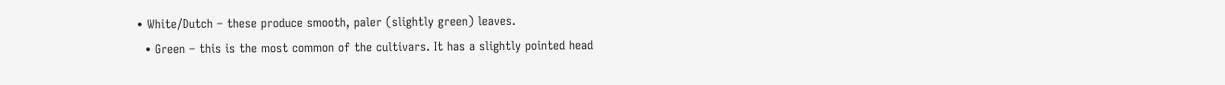• White/Dutch – these produce smooth, paler (slightly green) leaves.
  • Green – this is the most common of the cultivars. It has a slightly pointed head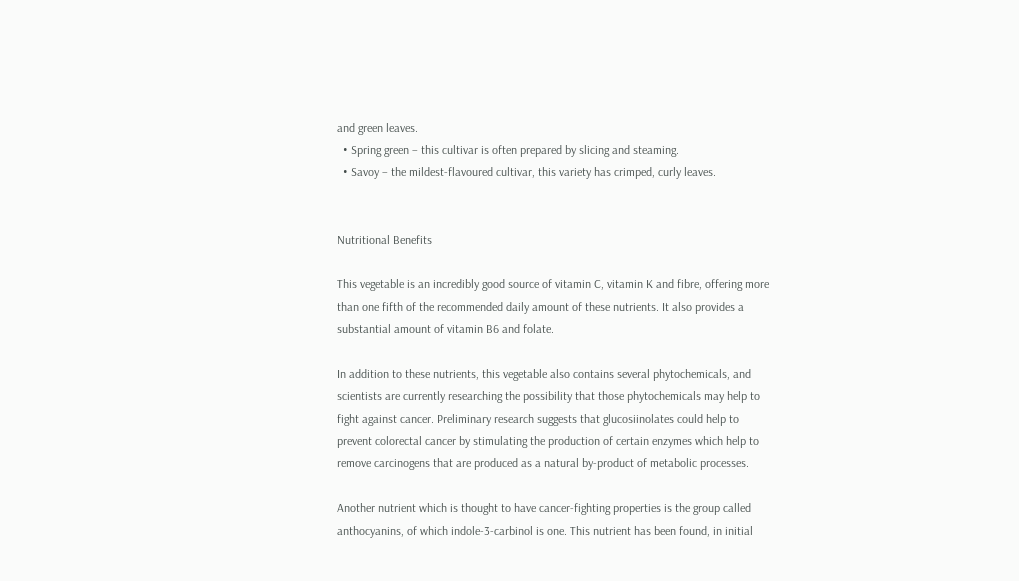and green leaves.
  • Spring green – this cultivar is often prepared by slicing and steaming.
  • Savoy – the mildest-flavoured cultivar, this variety has crimped, curly leaves.


Nutritional Benefits

This vegetable is an incredibly good source of vitamin C, vitamin K and fibre, offering more than one fifth of the recommended daily amount of these nutrients. It also provides a substantial amount of vitamin B6 and folate.

In addition to these nutrients, this vegetable also contains several phytochemicals, and scientists are currently researching the possibility that those phytochemicals may help to fight against cancer. Preliminary research suggests that glucosiinolates could help to prevent colorectal cancer by stimulating the production of certain enzymes which help to remove carcinogens that are produced as a natural by-product of metabolic processes.

Another nutrient which is thought to have cancer-fighting properties is the group called anthocyanins, of which indole-3-carbinol is one. This nutrient has been found, in initial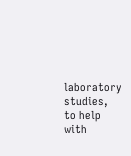laboratory studies, to help with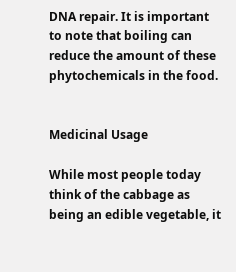DNA repair. It is important to note that boiling can reduce the amount of these phytochemicals in the food.


Medicinal Usage

While most people today think of the cabbage as being an edible vegetable, it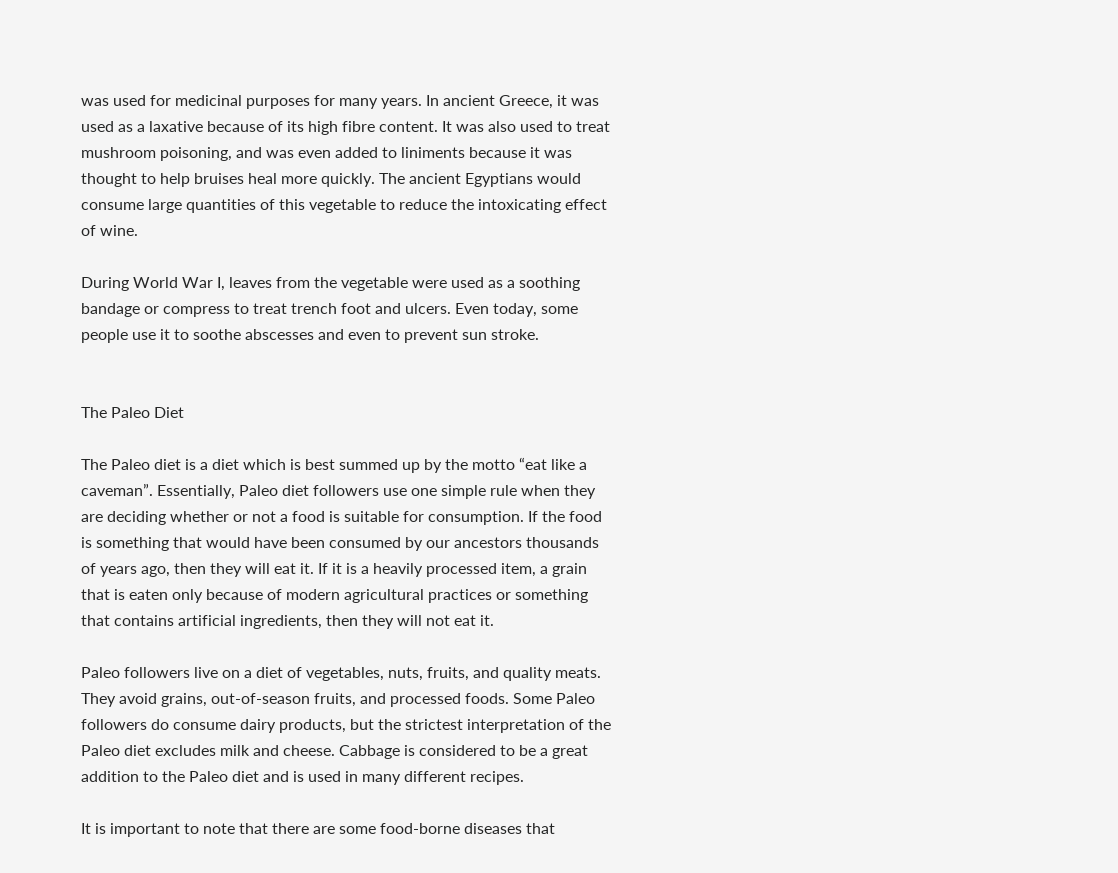was used for medicinal purposes for many years. In ancient Greece, it was used as a laxative because of its high fibre content. It was also used to treat mushroom poisoning, and was even added to liniments because it was thought to help bruises heal more quickly. The ancient Egyptians would consume large quantities of this vegetable to reduce the intoxicating effect of wine.

During World War I, leaves from the vegetable were used as a soothing bandage or compress to treat trench foot and ulcers. Even today, some people use it to soothe abscesses and even to prevent sun stroke.


The Paleo Diet

The Paleo diet is a diet which is best summed up by the motto “eat like a caveman”. Essentially, Paleo diet followers use one simple rule when they are deciding whether or not a food is suitable for consumption. If the food is something that would have been consumed by our ancestors thousands of years ago, then they will eat it. If it is a heavily processed item, a grain that is eaten only because of modern agricultural practices or something that contains artificial ingredients, then they will not eat it.

Paleo followers live on a diet of vegetables, nuts, fruits, and quality meats. They avoid grains, out-of-season fruits, and processed foods. Some Paleo followers do consume dairy products, but the strictest interpretation of the Paleo diet excludes milk and cheese. Cabbage is considered to be a great addition to the Paleo diet and is used in many different recipes.

It is important to note that there are some food-borne diseases that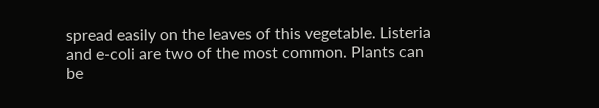spread easily on the leaves of this vegetable. Listeria and e-coli are two of the most common. Plants can be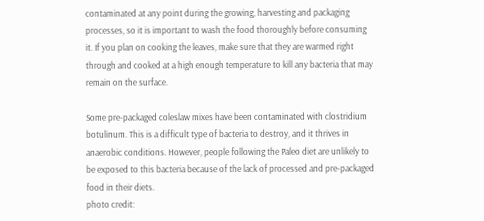contaminated at any point during the growing, harvesting and packaging processes, so it is important to wash the food thoroughly before consuming it. If you plan on cooking the leaves, make sure that they are warmed right through and cooked at a high enough temperature to kill any bacteria that may remain on the surface.

Some pre-packaged coleslaw mixes have been contaminated with clostridium botulinum. This is a difficult type of bacteria to destroy, and it thrives in anaerobic conditions. However, people following the Paleo diet are unlikely to be exposed to this bacteria because of the lack of processed and pre-packaged food in their diets.
photo credit: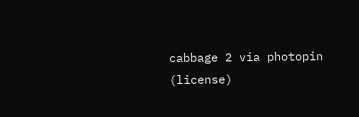cabbage 2 via photopin (license)